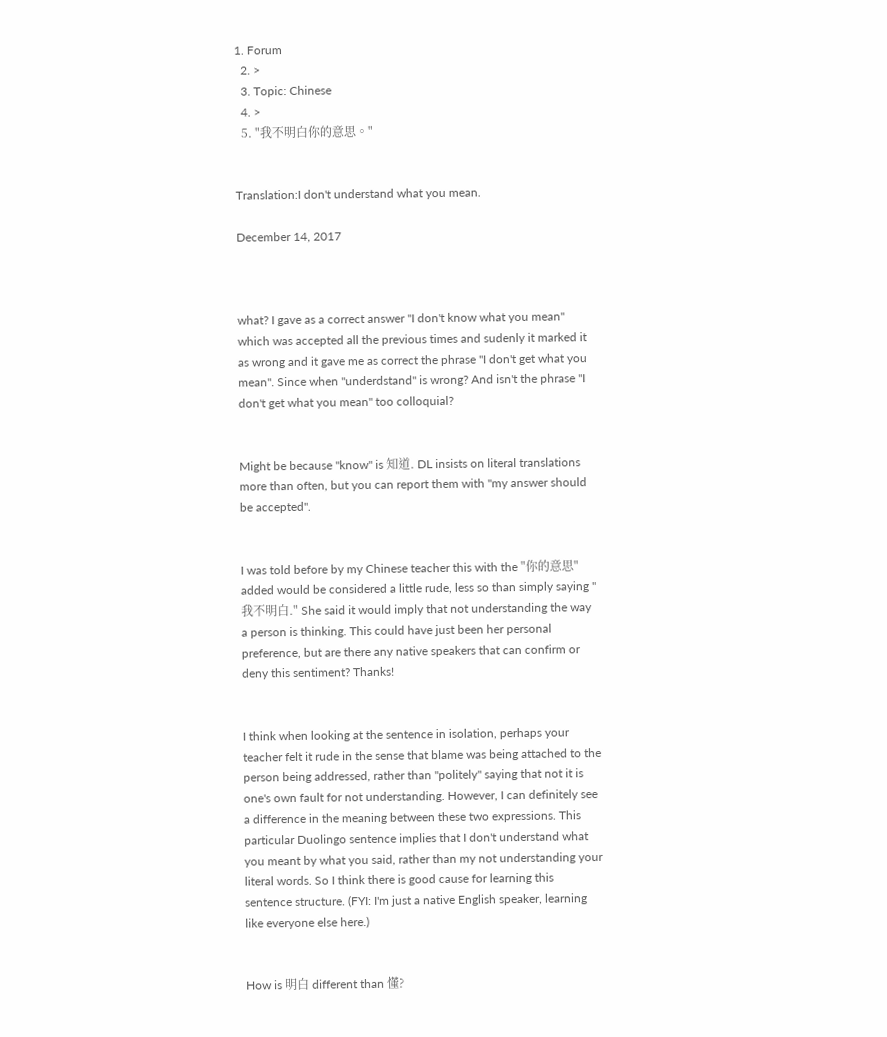1. Forum
  2. >
  3. Topic: Chinese
  4. >
  5. "我不明白你的意思。"


Translation:I don't understand what you mean.

December 14, 2017



what? I gave as a correct answer "I don't know what you mean" which was accepted all the previous times and sudenly it marked it as wrong and it gave me as correct the phrase "I don't get what you mean". Since when "underdstand" is wrong? And isn't the phrase "I don't get what you mean" too colloquial?


Might be because "know" is 知道. DL insists on literal translations more than often, but you can report them with "my answer should be accepted".


I was told before by my Chinese teacher this with the "你的意思" added would be considered a little rude, less so than simply saying "我不明白." She said it would imply that not understanding the way a person is thinking. This could have just been her personal preference, but are there any native speakers that can confirm or deny this sentiment? Thanks!


I think when looking at the sentence in isolation, perhaps your teacher felt it rude in the sense that blame was being attached to the person being addressed, rather than "politely" saying that not it is one's own fault for not understanding. However, I can definitely see a difference in the meaning between these two expressions. This particular Duolingo sentence implies that I don't understand what you meant by what you said, rather than my not understanding your literal words. So I think there is good cause for learning this sentence structure. (FYI: I'm just a native English speaker, learning like everyone else here.)


How is 明白 different than 懂?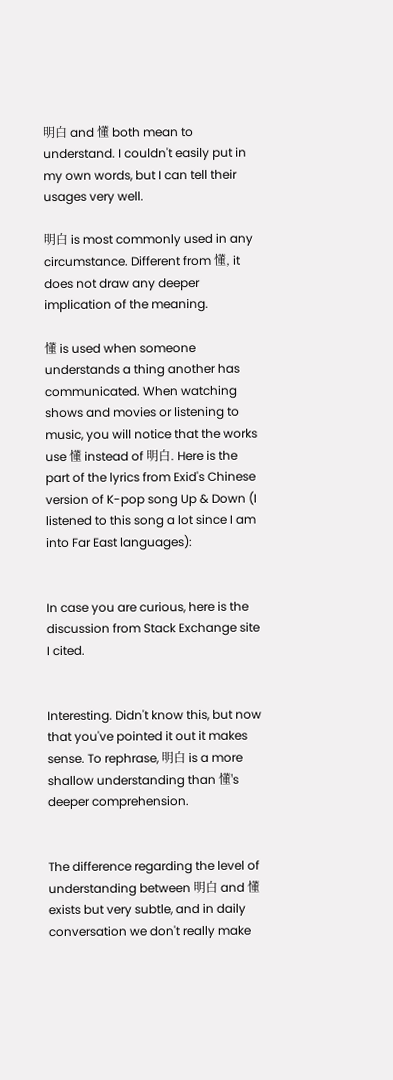明白 and 懂 both mean to understand. I couldn't easily put in my own words, but I can tell their usages very well.

明白 is most commonly used in any circumstance. Different from 懂, it does not draw any deeper implication of the meaning.

懂 is used when someone understands a thing another has communicated. When watching shows and movies or listening to music, you will notice that the works use 懂 instead of 明白. Here is the part of the lyrics from Exid's Chinese version of K-pop song Up & Down (I listened to this song a lot since I am into Far East languages):


In case you are curious, here is the discussion from Stack Exchange site I cited.


Interesting. Didn't know this, but now that you've pointed it out it makes sense. To rephrase, 明白 is a more shallow understanding than 懂's deeper comprehension.


The difference regarding the level of understanding between 明白 and 懂 exists but very subtle, and in daily conversation we don't really make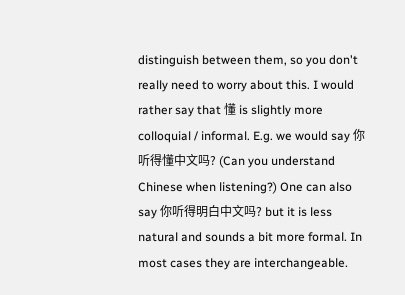distinguish between them, so you don't really need to worry about this. I would rather say that 懂 is slightly more colloquial / informal. E.g. we would say 你听得懂中文吗? (Can you understand Chinese when listening?) One can also say 你听得明白中文吗? but it is less natural and sounds a bit more formal. In most cases they are interchangeable.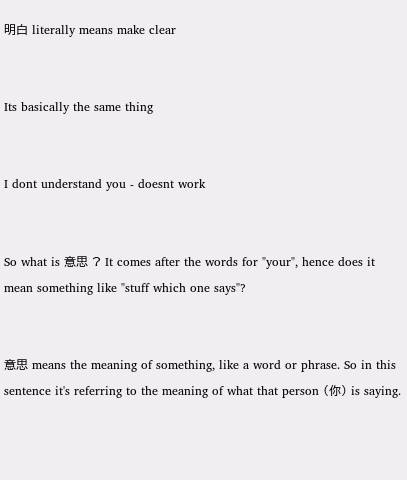明白 literally means make clear


Its basically the same thing


I dont understand you - doesnt work


So what is 意思 ? It comes after the words for "your", hence does it mean something like "stuff which one says"?


意思 means the meaning of something, like a word or phrase. So in this sentence it's referring to the meaning of what that person (你) is saying.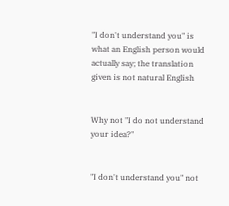"I don't understand you" is what an English person would actually say; the translation given is not natural English


Why not "I do not understand your idea?"


"I don't understand you" not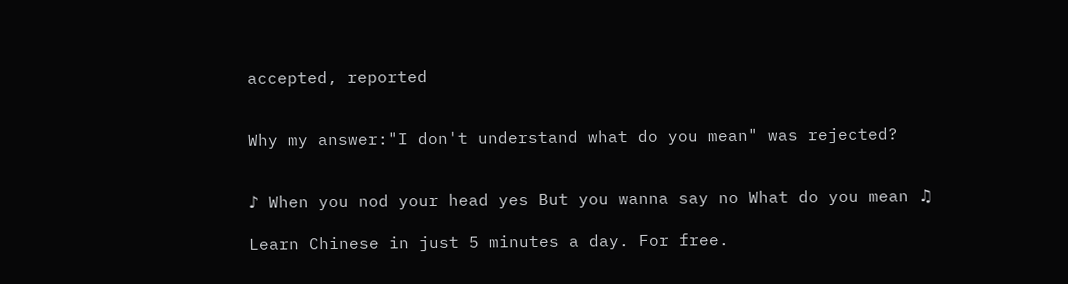accepted, reported


Why my answer:"I don't understand what do you mean" was rejected?


♪ When you nod your head yes But you wanna say no What do you mean ♫

Learn Chinese in just 5 minutes a day. For free.